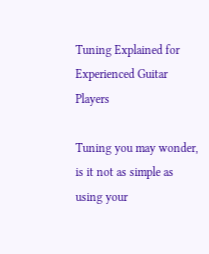Tuning Explained for Experienced Guitar Players

Tuning you may wonder, is it not as simple as using your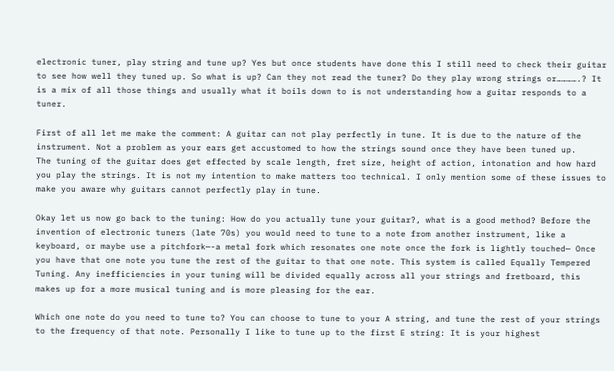electronic tuner, play string and tune up? Yes but once students have done this I still need to check their guitar to see how well they tuned up. So what is up? Can they not read the tuner? Do they play wrong strings or………….? It is a mix of all those things and usually what it boils down to is not understanding how a guitar responds to a tuner.

First of all let me make the comment: A guitar can not play perfectly in tune. It is due to the nature of the instrument. Not a problem as your ears get accustomed to how the strings sound once they have been tuned up.
The tuning of the guitar does get effected by scale length, fret size, height of action, intonation and how hard you play the strings. It is not my intention to make matters too technical. I only mention some of these issues to make you aware why guitars cannot perfectly play in tune.

Okay let us now go back to the tuning: How do you actually tune your guitar?, what is a good method? Before the invention of electronic tuners (late 70s) you would need to tune to a note from another instrument, like a keyboard, or maybe use a pitchfork—-a metal fork which resonates one note once the fork is lightly touched— Once you have that one note you tune the rest of the guitar to that one note. This system is called Equally Tempered Tuning. Any inefficiencies in your tuning will be divided equally across all your strings and fretboard, this makes up for a more musical tuning and is more pleasing for the ear.

Which one note do you need to tune to? You can choose to tune to your A string, and tune the rest of your strings to the frequency of that note. Personally I like to tune up to the first E string: It is your highest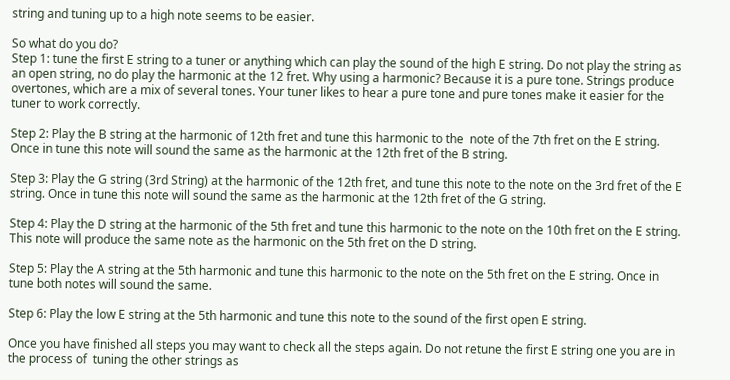string and tuning up to a high note seems to be easier.

So what do you do?
Step 1: tune the first E string to a tuner or anything which can play the sound of the high E string. Do not play the string as an open string, no do play the harmonic at the 12 fret. Why using a harmonic? Because it is a pure tone. Strings produce overtones, which are a mix of several tones. Your tuner likes to hear a pure tone and pure tones make it easier for the tuner to work correctly.

Step 2: Play the B string at the harmonic of 12th fret and tune this harmonic to the  note of the 7th fret on the E string.  Once in tune this note will sound the same as the harmonic at the 12th fret of the B string.

Step 3: Play the G string (3rd String) at the harmonic of the 12th fret, and tune this note to the note on the 3rd fret of the E string. Once in tune this note will sound the same as the harmonic at the 12th fret of the G string.

Step 4: Play the D string at the harmonic of the 5th fret and tune this harmonic to the note on the 10th fret on the E string. This note will produce the same note as the harmonic on the 5th fret on the D string.

Step 5: Play the A string at the 5th harmonic and tune this harmonic to the note on the 5th fret on the E string. Once in tune both notes will sound the same.

Step 6: Play the low E string at the 5th harmonic and tune this note to the sound of the first open E string.

Once you have finished all steps you may want to check all the steps again. Do not retune the first E string one you are in the process of  tuning the other strings as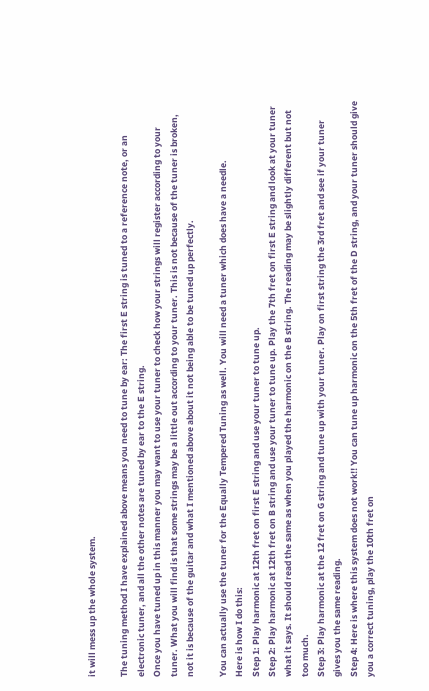it will mess up the whole system.

The tuning method I have explained above means you need to tune by ear: The first E string is tuned to a reference note, or an electronic tuner, and all the other notes are tuned by ear to the E string.
Once you have tuned up in this manner you may want to use your tuner to check how your strings will register according to your tuner. What you will find is that some strings may be a little out according to your tuner. This is not because of the tuner is broken, not it is because of the guitar and what I mentioned above about it not being able to be tuned up perfectly.

You can actually use the tuner for the Equally Tempered Tuning as well. You will need a tuner which does have a needle.
Here is how I do this:
Step 1: Play harmonic at 12th fret on first E string and use your tuner to tune up.
Step 2: Play harmonic at 12th fret on B string and use your tuner to tune up. Play the 7th fret on first E string and look at your tuner what it says. It should read the same as when you played the harmonic on the B string. The reading may be slightly different but not too much.
Step 3: Play harmonic at the 12 fret on G string and tune up with your tuner. Play on first string the 3rd fret and see if your tuner gives you the same reading.
Step 4: Here is where this system does not work!! You can tune up harmonic on the 5th fret of the D string, and your tuner should give you a correct tuning, play the 10th fret on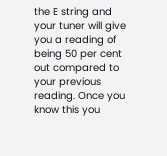the E string and your tuner will give you a reading of being 50 per cent out compared to your previous reading. Once you know this you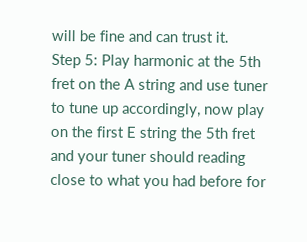will be fine and can trust it.
Step 5: Play harmonic at the 5th fret on the A string and use tuner to tune up accordingly, now play on the first E string the 5th fret and your tuner should reading close to what you had before for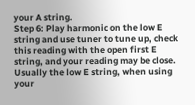your A string.
Step 6: Play harmonic on the low E string and use tuner to tune up, check this reading with the open first E string, and your reading may be close. Usually the low E string, when using your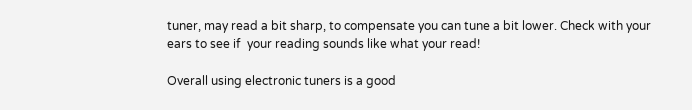tuner, may read a bit sharp, to compensate you can tune a bit lower. Check with your ears to see if  your reading sounds like what your read!

Overall using electronic tuners is a good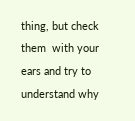thing, but check them  with your ears and try to understand why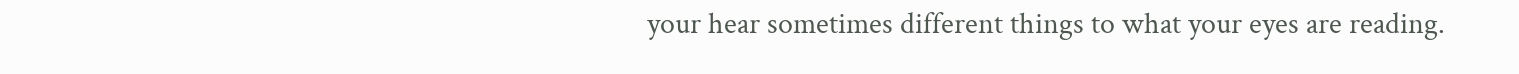your hear sometimes different things to what your eyes are reading.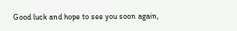Good luck and hope to see you soon again,